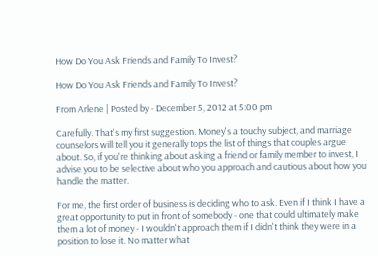How Do You Ask Friends and Family To Invest?

How Do You Ask Friends and Family To Invest?

From Arlene | Posted by - December 5, 2012 at 5:00 pm

Carefully. That's my first suggestion. Money's a touchy subject, and marriage counselors will tell you it generally tops the list of things that couples argue about. So, if you're thinking about asking a friend or family member to invest, I advise you to be selective about who you approach and cautious about how you handle the matter.

For me, the first order of business is deciding who to ask. Even if I think I have a great opportunity to put in front of somebody - one that could ultimately make them a lot of money - I wouldn't approach them if I didn't think they were in a position to lose it. No matter what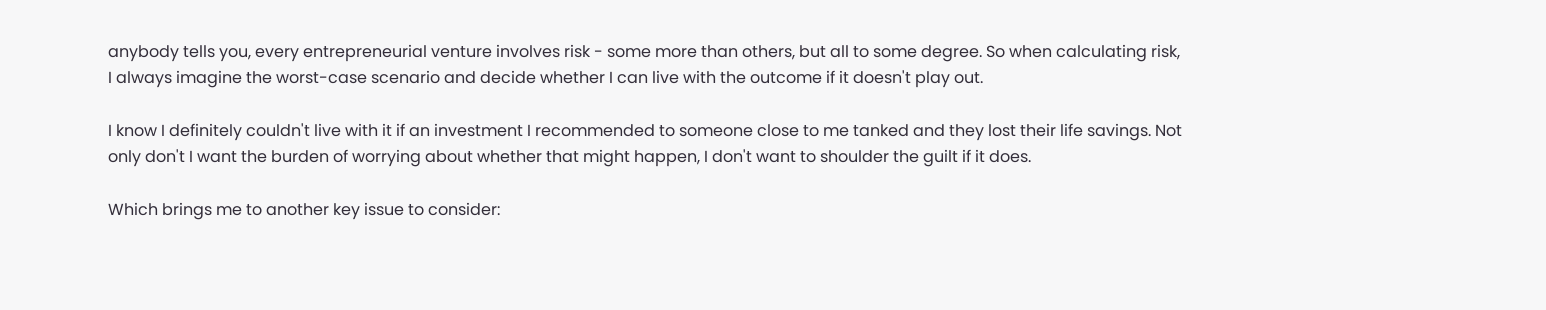anybody tells you, every entrepreneurial venture involves risk - some more than others, but all to some degree. So when calculating risk, I always imagine the worst-case scenario and decide whether I can live with the outcome if it doesn't play out.

I know I definitely couldn't live with it if an investment I recommended to someone close to me tanked and they lost their life savings. Not only don't I want the burden of worrying about whether that might happen, I don't want to shoulder the guilt if it does.

Which brings me to another key issue to consider: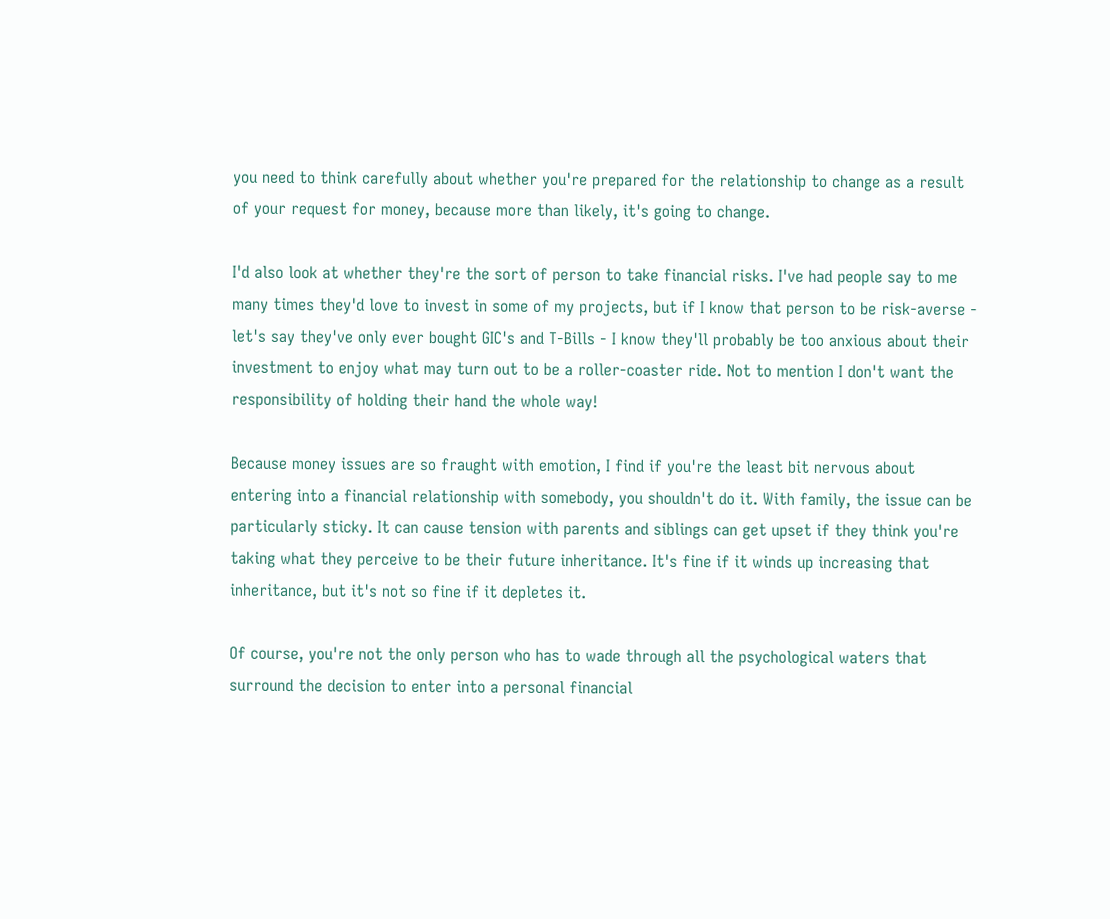you need to think carefully about whether you're prepared for the relationship to change as a result of your request for money, because more than likely, it's going to change.

I'd also look at whether they're the sort of person to take financial risks. I've had people say to me many times they'd love to invest in some of my projects, but if I know that person to be risk-averse - let's say they've only ever bought GIC's and T-Bills - I know they'll probably be too anxious about their investment to enjoy what may turn out to be a roller-coaster ride. Not to mention I don't want the responsibility of holding their hand the whole way!

Because money issues are so fraught with emotion, I find if you're the least bit nervous about entering into a financial relationship with somebody, you shouldn't do it. With family, the issue can be particularly sticky. It can cause tension with parents and siblings can get upset if they think you're taking what they perceive to be their future inheritance. It's fine if it winds up increasing that inheritance, but it's not so fine if it depletes it.

Of course, you're not the only person who has to wade through all the psychological waters that surround the decision to enter into a personal financial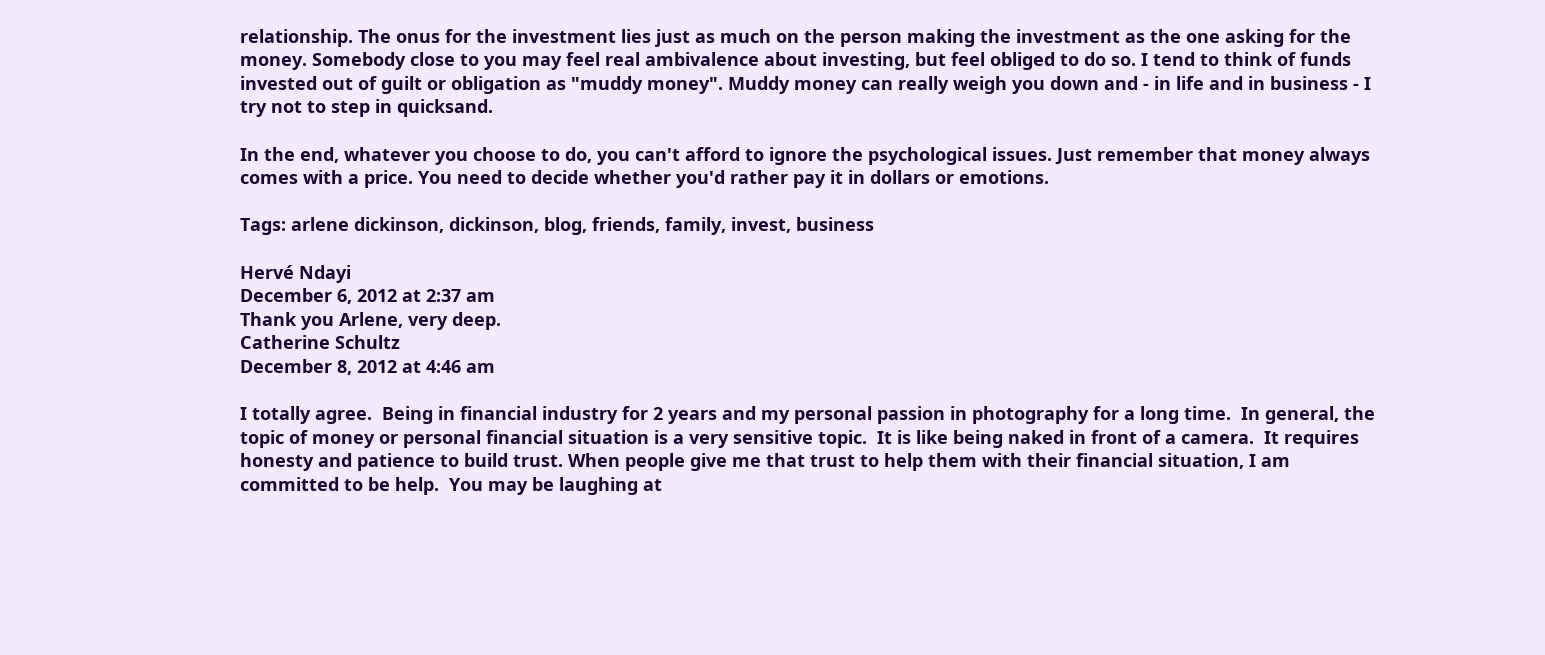relationship. The onus for the investment lies just as much on the person making the investment as the one asking for the money. Somebody close to you may feel real ambivalence about investing, but feel obliged to do so. I tend to think of funds invested out of guilt or obligation as "muddy money". Muddy money can really weigh you down and - in life and in business - I try not to step in quicksand.

In the end, whatever you choose to do, you can't afford to ignore the psychological issues. Just remember that money always comes with a price. You need to decide whether you'd rather pay it in dollars or emotions.

Tags: arlene dickinson, dickinson, blog, friends, family, invest, business

Hervé Ndayi
December 6, 2012 at 2:37 am
Thank you Arlene, very deep.
Catherine Schultz
December 8, 2012 at 4:46 am

I totally agree.  Being in financial industry for 2 years and my personal passion in photography for a long time.  In general, the topic of money or personal financial situation is a very sensitive topic.  It is like being naked in front of a camera.  It requires honesty and patience to build trust. When people give me that trust to help them with their financial situation, I am committed to be help.  You may be laughing at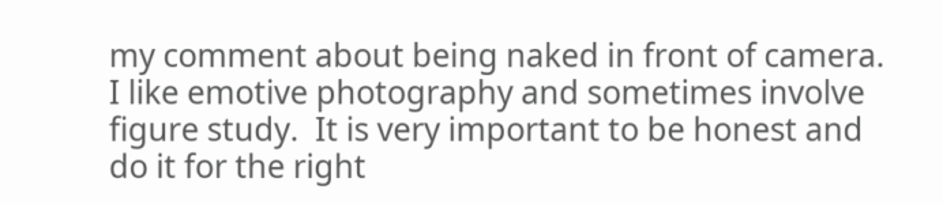my comment about being naked in front of camera.  I like emotive photography and sometimes involve figure study.  It is very important to be honest and do it for the right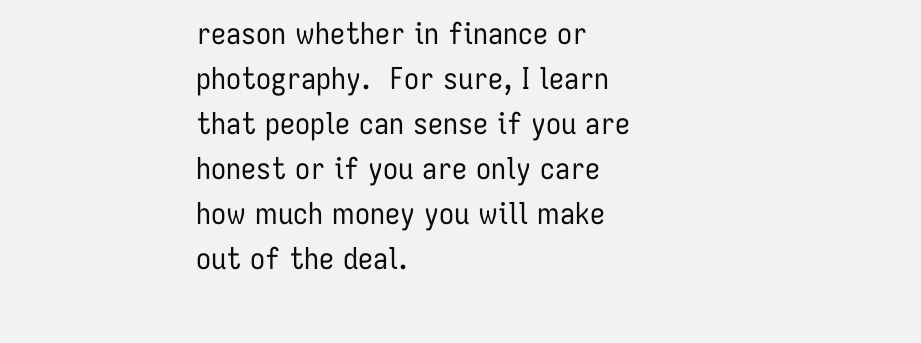reason whether in finance or photography.  For sure, I learn that people can sense if you are honest or if you are only care how much money you will make out of the deal.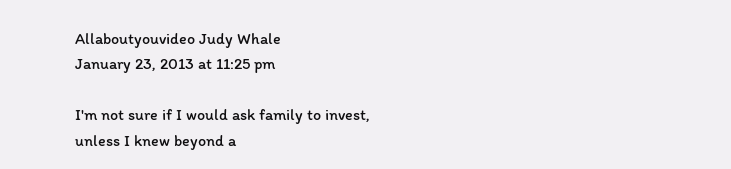Allaboutyouvideo Judy Whale
January 23, 2013 at 11:25 pm

I'm not sure if I would ask family to invest, unless I knew beyond a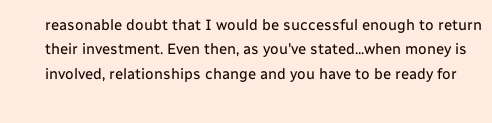reasonable doubt that I would be successful enough to return their investment. Even then, as you've stated...when money is involved, relationships change and you have to be ready for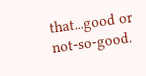that...good or not-so-good.